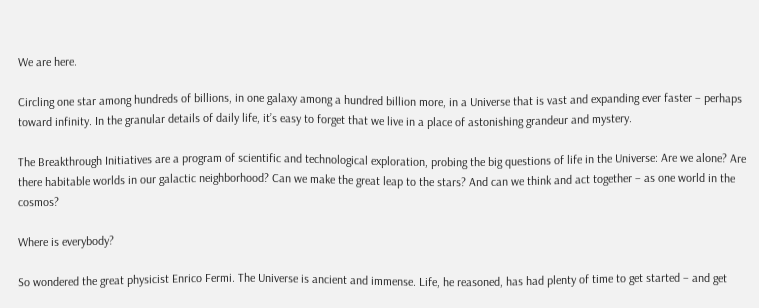We are here.

Circling one star among hundreds of billions, in one galaxy among a hundred billion more, in a Universe that is vast and expanding ever faster – perhaps toward infinity. In the granular details of daily life, it’s easy to forget that we live in a place of astonishing grandeur and mystery.

The Breakthrough Initiatives are a program of scientific and technological exploration, probing the big questions of life in the Universe: Are we alone? Are there habitable worlds in our galactic neighborhood? Can we make the great leap to the stars? And can we think and act together – as one world in the cosmos?

Where is everybody?

So wondered the great physicist Enrico Fermi. The Universe is ancient and immense. Life, he reasoned, has had plenty of time to get started – and get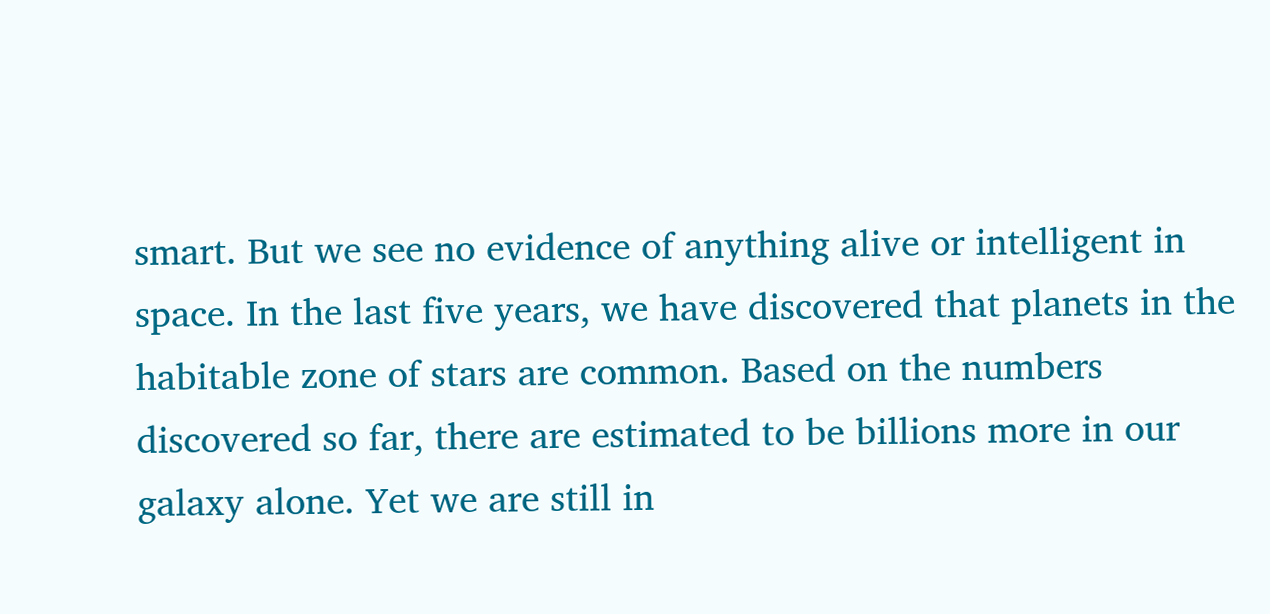smart. But we see no evidence of anything alive or intelligent in space. In the last five years, we have discovered that planets in the habitable zone of stars are common. Based on the numbers discovered so far, there are estimated to be billions more in our galaxy alone. Yet we are still in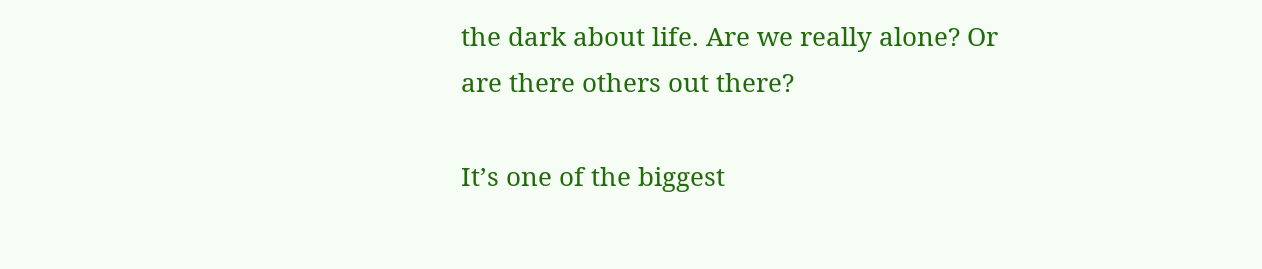the dark about life. Are we really alone? Or are there others out there?

It’s one of the biggest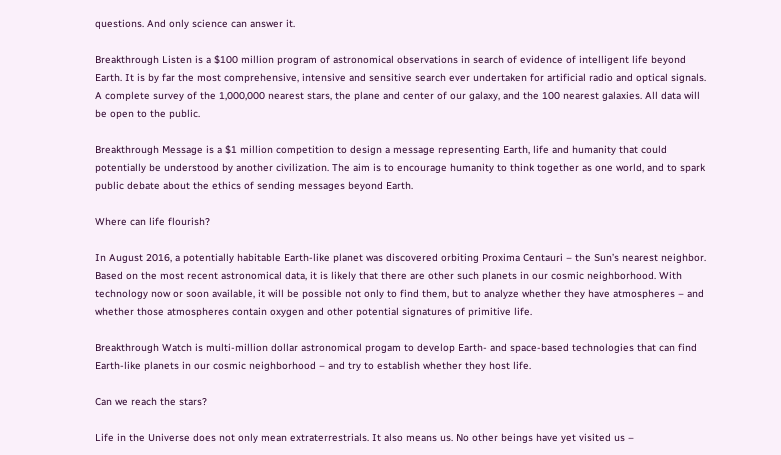questions. And only science can answer it.

Breakthrough Listen is a $100 million program of astronomical observations in search of evidence of intelligent life beyond Earth. It is by far the most comprehensive, intensive and sensitive search ever undertaken for artificial radio and optical signals. A complete survey of the 1,000,000 nearest stars, the plane and center of our galaxy, and the 100 nearest galaxies. All data will be open to the public.

Breakthrough Message is a $1 million competition to design a message representing Earth, life and humanity that could potentially be understood by another civilization. The aim is to encourage humanity to think together as one world, and to spark public debate about the ethics of sending messages beyond Earth.

Where can life flourish?

In August 2016, a potentially habitable Earth-like planet was discovered orbiting Proxima Centauri – the Sun’s nearest neighbor. Based on the most recent astronomical data, it is likely that there are other such planets in our cosmic neighborhood. With technology now or soon available, it will be possible not only to find them, but to analyze whether they have atmospheres – and whether those atmospheres contain oxygen and other potential signatures of primitive life.

Breakthrough Watch is multi-million dollar astronomical progam to develop Earth- and space-based technologies that can find Earth-like planets in our cosmic neighborhood – and try to establish whether they host life.

Can we reach the stars?

Life in the Universe does not only mean extraterrestrials. It also means us. No other beings have yet visited us –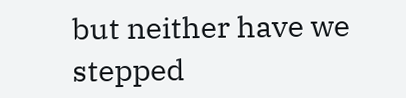but neither have we stepped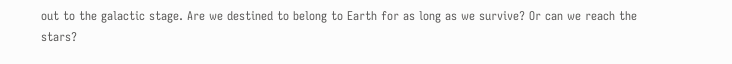out to the galactic stage. Are we destined to belong to Earth for as long as we survive? Or can we reach the stars?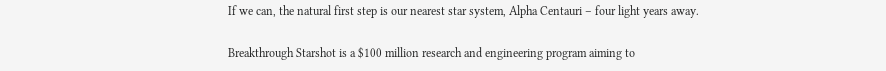If we can, the natural first step is our nearest star system, Alpha Centauri – four light years away.

Breakthrough Starshot is a $100 million research and engineering program aiming to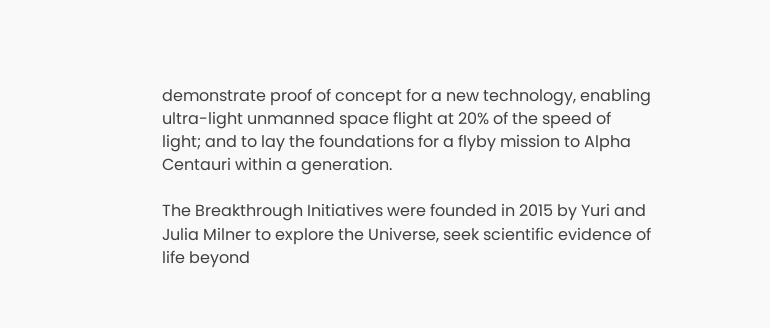demonstrate proof of concept for a new technology, enabling ultra-light unmanned space flight at 20% of the speed of light; and to lay the foundations for a flyby mission to Alpha Centauri within a generation.

The Breakthrough Initiatives were founded in 2015 by Yuri and Julia Milner to explore the Universe, seek scientific evidence of life beyond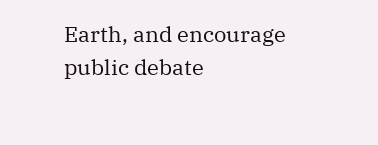Earth, and encourage public debate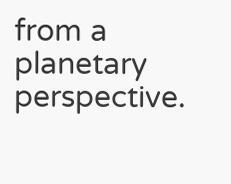from a planetary perspective.